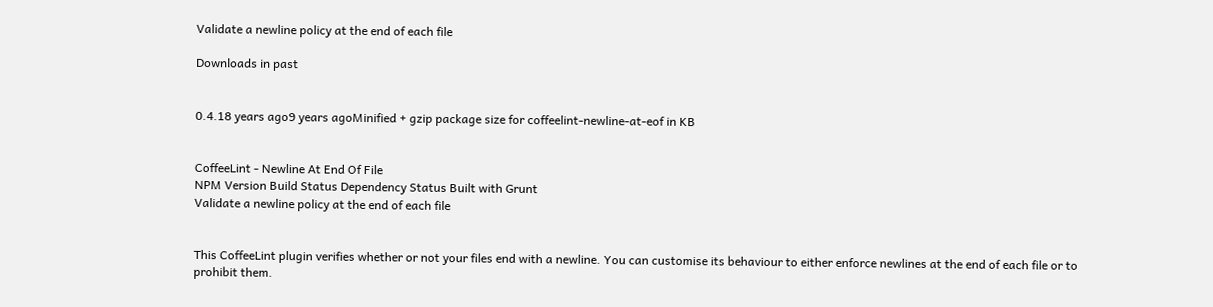Validate a newline policy at the end of each file

Downloads in past


0.4.18 years ago9 years agoMinified + gzip package size for coffeelint-newline-at-eof in KB


CoffeeLint - Newline At End Of File
NPM Version Build Status Dependency Status Built with Grunt
Validate a newline policy at the end of each file


This CoffeeLint plugin verifies whether or not your files end with a newline. You can customise its behaviour to either enforce newlines at the end of each file or to prohibit them.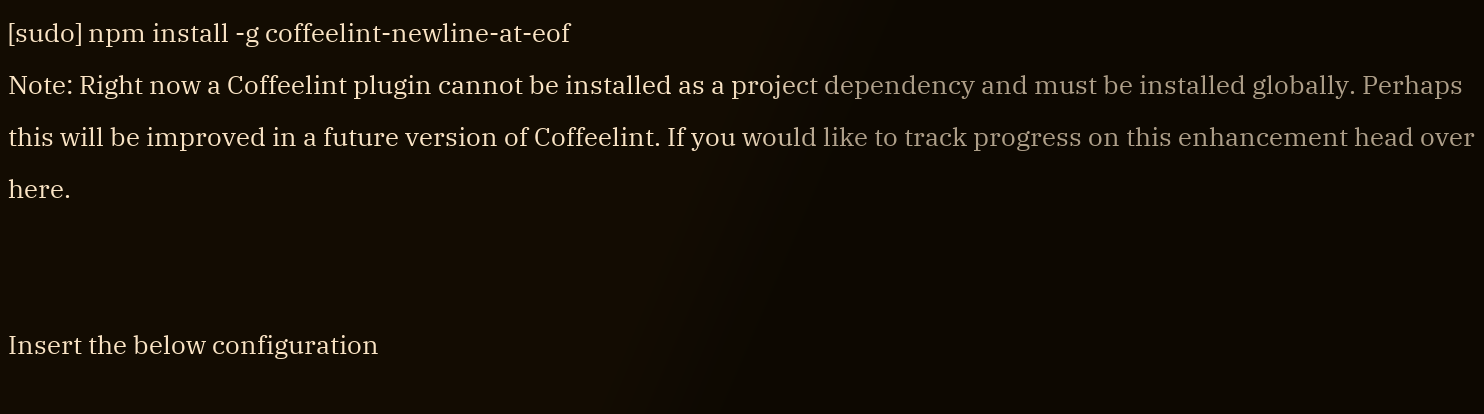[sudo] npm install -g coffeelint-newline-at-eof
Note: Right now a Coffeelint plugin cannot be installed as a project dependency and must be installed globally. Perhaps this will be improved in a future version of Coffeelint. If you would like to track progress on this enhancement head over here.


Insert the below configuration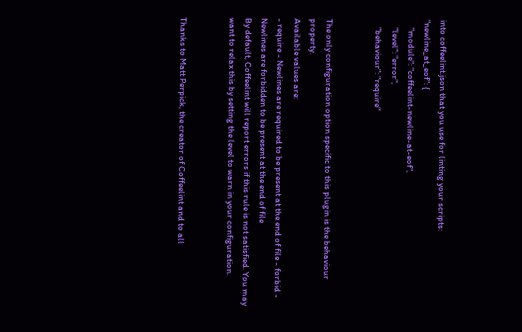into coffeelint.json that you use for linting your scripts:
"newline_at_eof": {
    "module": "coffeelint-newline-at-eof",
    "level": "error",
    "behaviour": "require"


The only configuration option specific to this plugin is the behaviour property.
Available values are:
- require - Newlines are required to be present at the end of file - forbid - Newlines are forbidden to be present at the end of file
By default, Coffeelint will report errors if this rule is not satisfied. You may want to relax this by setting the level to warn in your configuration.


Thanks to Matt Perpick, the creator of Coffeelint and to all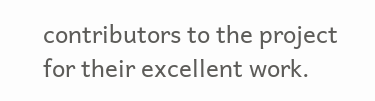contributors to the project for their excellent work.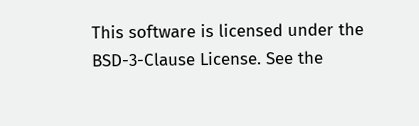This software is licensed under the BSD-3-Clause License. See the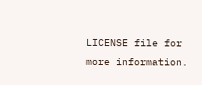LICENSE file for more information.